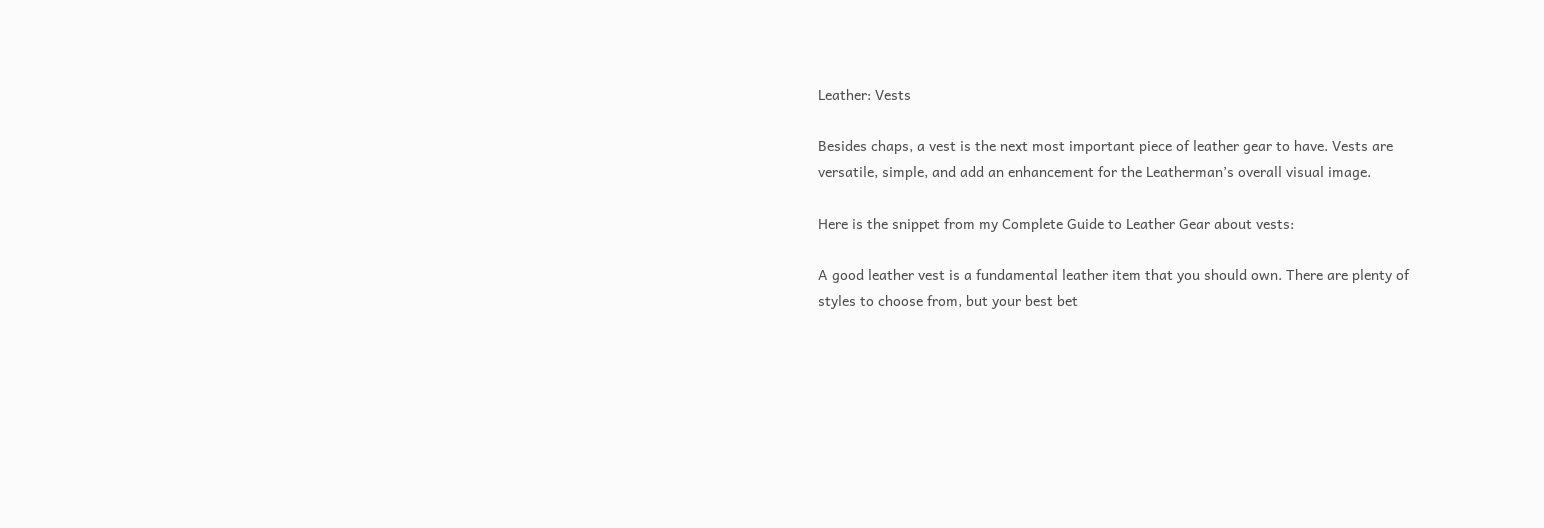Leather: Vests

Besides chaps, a vest is the next most important piece of leather gear to have. Vests are versatile, simple, and add an enhancement for the Leatherman’s overall visual image.

Here is the snippet from my Complete Guide to Leather Gear about vests:

A good leather vest is a fundamental leather item that you should own. There are plenty of styles to choose from, but your best bet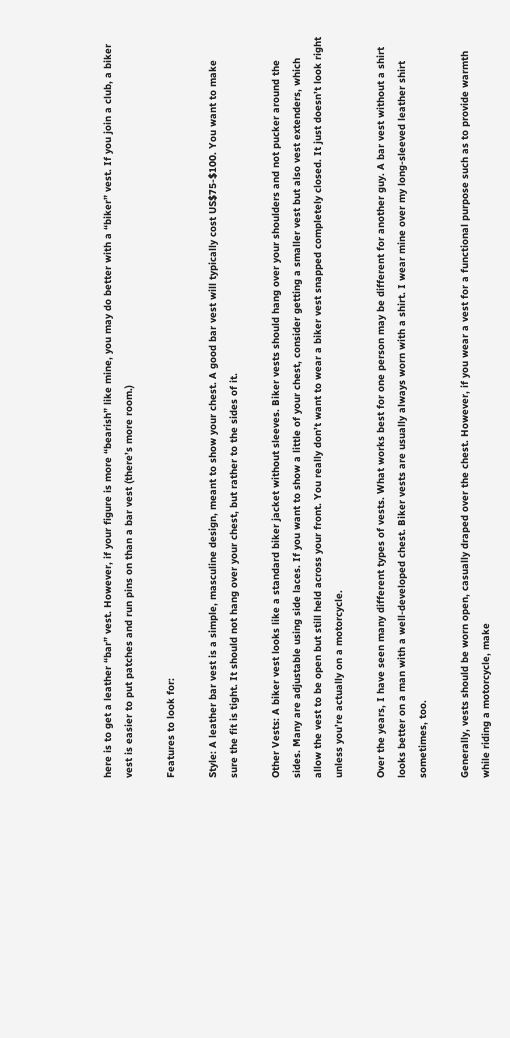here is to get a leather “bar” vest. However, if your figure is more “bearish” like mine, you may do better with a “biker” vest. If you join a club, a biker vest is easier to put patches and run pins on than a bar vest (there’s more room.)

Features to look for:

Style: A leather bar vest is a simple, masculine design, meant to show your chest. A good bar vest will typically cost US$75-$100. You want to make sure the fit is tight. It should not hang over your chest, but rather to the sides of it.

Other Vests: A biker vest looks like a standard biker jacket without sleeves. Biker vests should hang over your shoulders and not pucker around the sides. Many are adjustable using side laces. If you want to show a little of your chest, consider getting a smaller vest but also vest extenders, which allow the vest to be open but still held across your front. You really don’t want to wear a biker vest snapped completely closed. It just doesn’t look right unless you’re actually on a motorcycle.

Over the years, I have seen many different types of vests. What works best for one person may be different for another guy. A bar vest without a shirt looks better on a man with a well-developed chest. Biker vests are usually always worn with a shirt. I wear mine over my long-sleeved leather shirt sometimes, too.

Generally, vests should be worn open, casually draped over the chest. However, if you wear a vest for a functional purpose such as to provide warmth while riding a motorcycle, make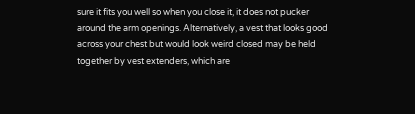sure it fits you well so when you close it, it does not pucker around the arm openings. Alternatively, a vest that looks good across your chest but would look weird closed may be held together by vest extenders, which are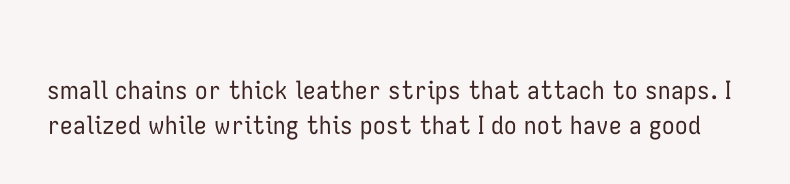small chains or thick leather strips that attach to snaps. I realized while writing this post that I do not have a good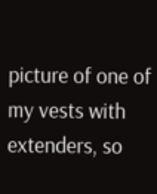picture of one of my vests with extenders, so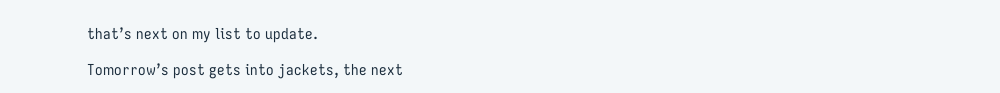that’s next on my list to update.

Tomorrow’s post gets into jackets, the next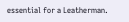essential for a Leatherman.